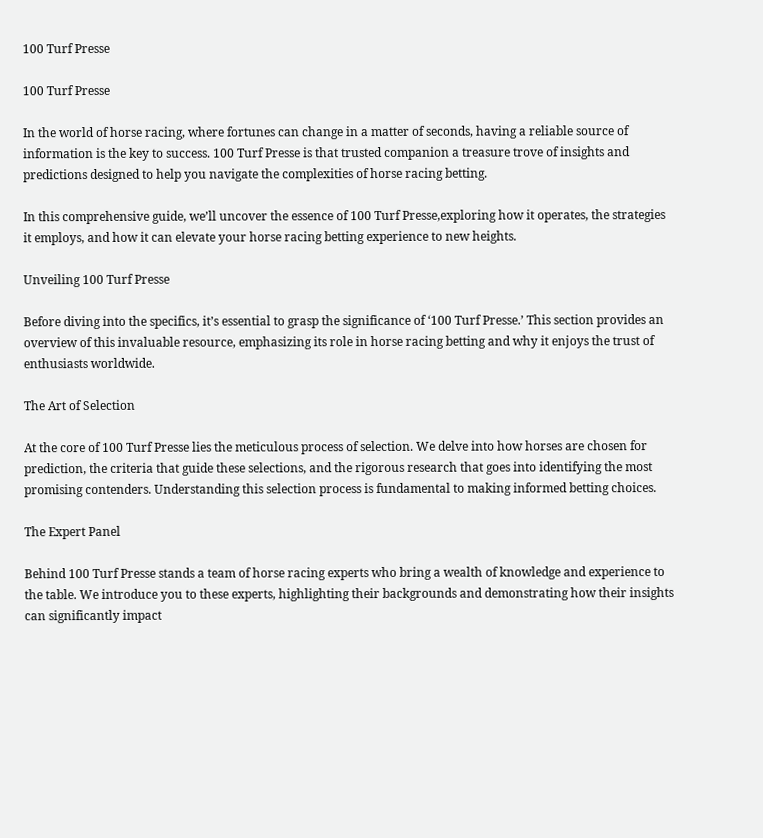100 Turf Presse

100 Turf Presse

In the world of horse racing, where fortunes can change in a matter of seconds, having a reliable source of information is the key to success. 100 Turf Presse is that trusted companion a treasure trove of insights and predictions designed to help you navigate the complexities of horse racing betting.

In this comprehensive guide, we’ll uncover the essence of 100 Turf Presse,exploring how it operates, the strategies it employs, and how it can elevate your horse racing betting experience to new heights.

Unveiling 100 Turf Presse

Before diving into the specifics, it’s essential to grasp the significance of ‘100 Turf Presse.’ This section provides an overview of this invaluable resource, emphasizing its role in horse racing betting and why it enjoys the trust of enthusiasts worldwide.

The Art of Selection

At the core of 100 Turf Presse lies the meticulous process of selection. We delve into how horses are chosen for prediction, the criteria that guide these selections, and the rigorous research that goes into identifying the most promising contenders. Understanding this selection process is fundamental to making informed betting choices.

The Expert Panel

Behind 100 Turf Presse stands a team of horse racing experts who bring a wealth of knowledge and experience to the table. We introduce you to these experts, highlighting their backgrounds and demonstrating how their insights can significantly impact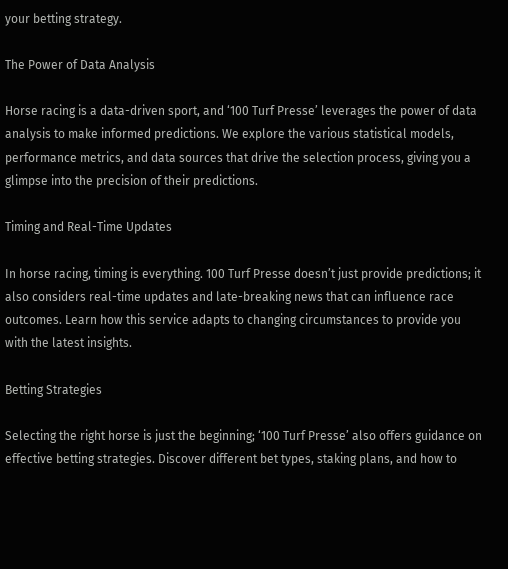your betting strategy.

The Power of Data Analysis

Horse racing is a data-driven sport, and ‘100 Turf Presse’ leverages the power of data analysis to make informed predictions. We explore the various statistical models, performance metrics, and data sources that drive the selection process, giving you a glimpse into the precision of their predictions.

Timing and Real-Time Updates

In horse racing, timing is everything. 100 Turf Presse doesn’t just provide predictions; it also considers real-time updates and late-breaking news that can influence race outcomes. Learn how this service adapts to changing circumstances to provide you with the latest insights.

Betting Strategies

Selecting the right horse is just the beginning; ‘100 Turf Presse’ also offers guidance on effective betting strategies. Discover different bet types, staking plans, and how to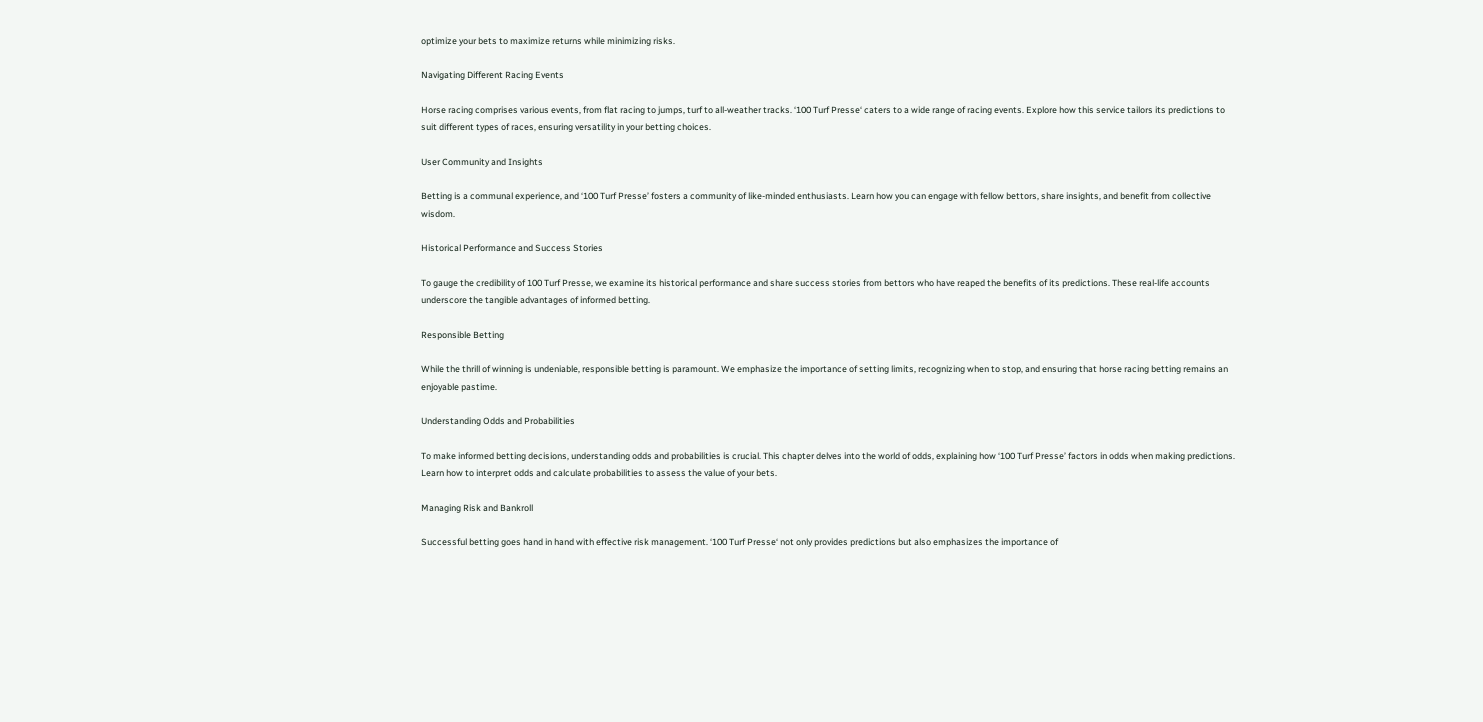optimize your bets to maximize returns while minimizing risks.

Navigating Different Racing Events

Horse racing comprises various events, from flat racing to jumps, turf to all-weather tracks. ‘100 Turf Presse‘ caters to a wide range of racing events. Explore how this service tailors its predictions to suit different types of races, ensuring versatility in your betting choices.

User Community and Insights

Betting is a communal experience, and ‘100 Turf Presse’ fosters a community of like-minded enthusiasts. Learn how you can engage with fellow bettors, share insights, and benefit from collective wisdom.

Historical Performance and Success Stories

To gauge the credibility of 100 Turf Presse, we examine its historical performance and share success stories from bettors who have reaped the benefits of its predictions. These real-life accounts underscore the tangible advantages of informed betting.

Responsible Betting

While the thrill of winning is undeniable, responsible betting is paramount. We emphasize the importance of setting limits, recognizing when to stop, and ensuring that horse racing betting remains an enjoyable pastime.

Understanding Odds and Probabilities

To make informed betting decisions, understanding odds and probabilities is crucial. This chapter delves into the world of odds, explaining how ‘100 Turf Presse’ factors in odds when making predictions. Learn how to interpret odds and calculate probabilities to assess the value of your bets.

Managing Risk and Bankroll

Successful betting goes hand in hand with effective risk management. ‘100 Turf Presse‘ not only provides predictions but also emphasizes the importance of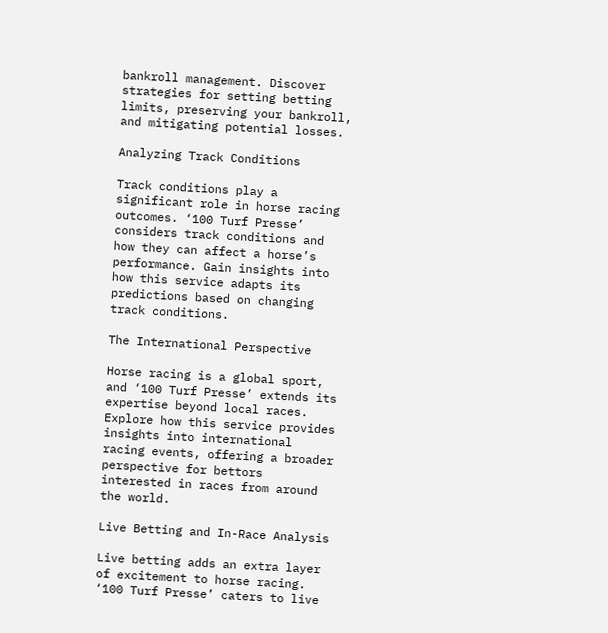bankroll management. Discover strategies for setting betting limits, preserving your bankroll, and mitigating potential losses.

Analyzing Track Conditions

Track conditions play a significant role in horse racing outcomes. ‘100 Turf Presse’ considers track conditions and how they can affect a horse’s performance. Gain insights into how this service adapts its predictions based on changing track conditions.

The International Perspective

Horse racing is a global sport, and ‘100 Turf Presse’ extends its expertise beyond local races. Explore how this service provides insights into international racing events, offering a broader perspective for bettors interested in races from around the world.

Live Betting and In-Race Analysis

Live betting adds an extra layer of excitement to horse racing. ‘100 Turf Presse’ caters to live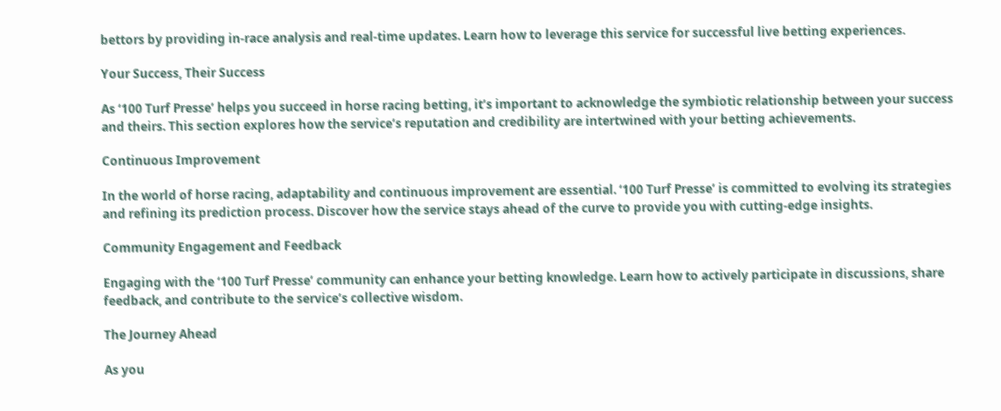bettors by providing in-race analysis and real-time updates. Learn how to leverage this service for successful live betting experiences.

Your Success, Their Success

As ‘100 Turf Presse’ helps you succeed in horse racing betting, it’s important to acknowledge the symbiotic relationship between your success and theirs. This section explores how the service’s reputation and credibility are intertwined with your betting achievements.

Continuous Improvement

In the world of horse racing, adaptability and continuous improvement are essential. ‘100 Turf Presse’ is committed to evolving its strategies and refining its prediction process. Discover how the service stays ahead of the curve to provide you with cutting-edge insights.

Community Engagement and Feedback

Engaging with the ‘100 Turf Presse’ community can enhance your betting knowledge. Learn how to actively participate in discussions, share feedback, and contribute to the service’s collective wisdom.

The Journey Ahead

As you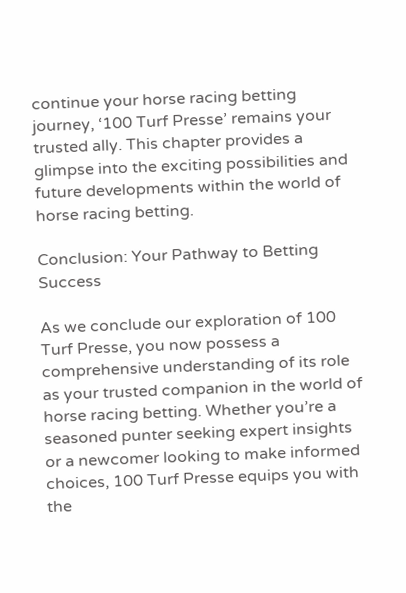continue your horse racing betting journey, ‘100 Turf Presse’ remains your trusted ally. This chapter provides a glimpse into the exciting possibilities and future developments within the world of horse racing betting.

Conclusion: Your Pathway to Betting Success

As we conclude our exploration of 100 Turf Presse, you now possess a comprehensive understanding of its role as your trusted companion in the world of horse racing betting. Whether you’re a seasoned punter seeking expert insights or a newcomer looking to make informed choices, 100 Turf Presse equips you with the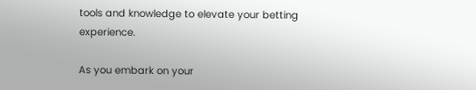tools and knowledge to elevate your betting experience.

As you embark on your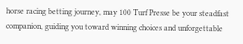horse racing betting journey, may 100 Turf Presse be your steadfast companion, guiding you toward winning choices and unforgettable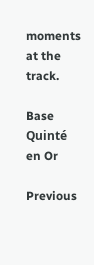moments at the track.

Base Quinté en Or

Previous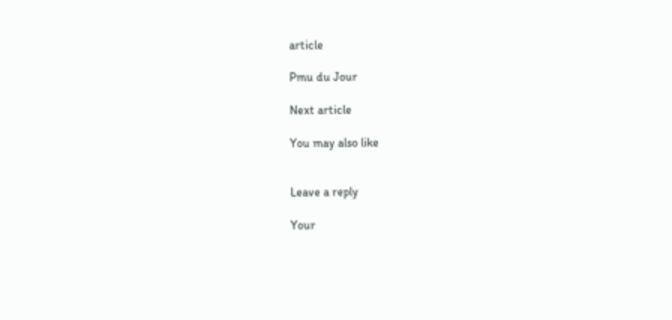article

Pmu du Jour

Next article

You may also like


Leave a reply

Your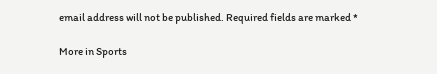email address will not be published. Required fields are marked *

More in Sports